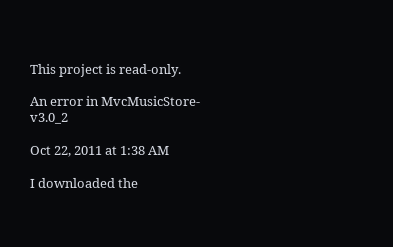This project is read-only.

An error in MvcMusicStore-v3.0_2

Oct 22, 2011 at 1:38 AM

I downloaded the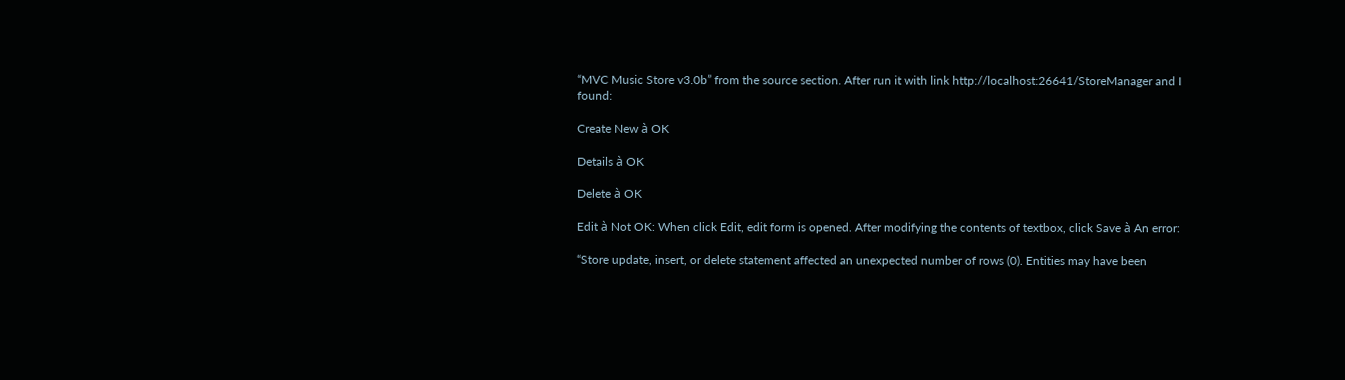“MVC Music Store v3.0b” from the source section. After run it with link http://localhost:26641/StoreManager and I found:

Create New à OK

Details à OK

Delete à OK

Edit à Not OK: When click Edit, edit form is opened. After modifying the contents of textbox, click Save à An error:

“Store update, insert, or delete statement affected an unexpected number of rows (0). Entities may have been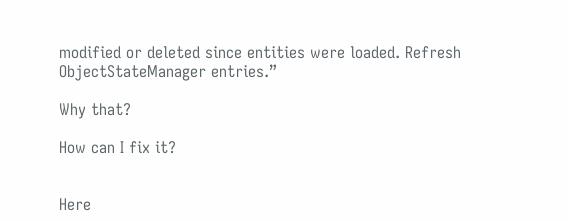modified or deleted since entities were loaded. Refresh ObjectStateManager entries.”

Why that?

How can I fix it?


Here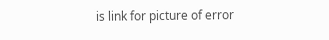is link for picture of error